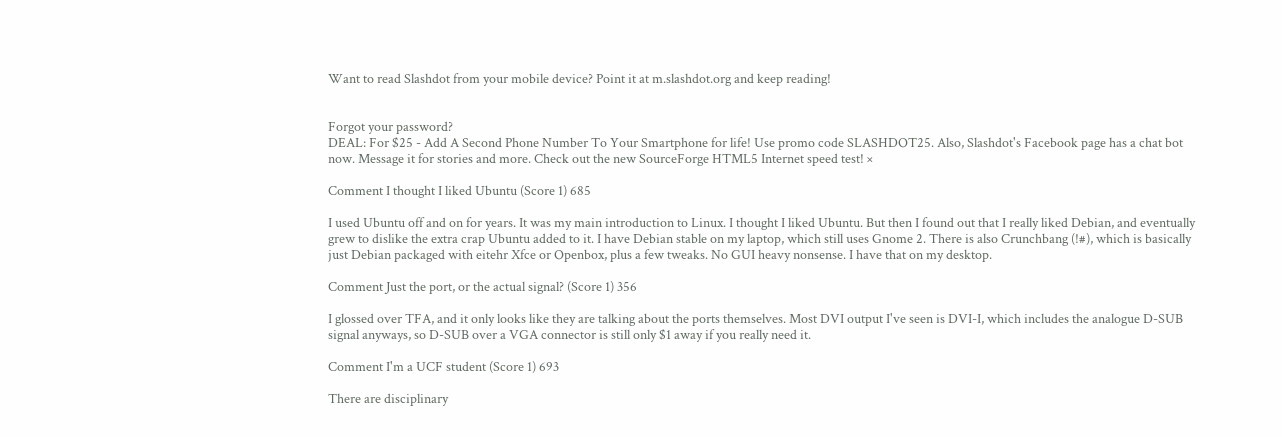Want to read Slashdot from your mobile device? Point it at m.slashdot.org and keep reading!


Forgot your password?
DEAL: For $25 - Add A Second Phone Number To Your Smartphone for life! Use promo code SLASHDOT25. Also, Slashdot's Facebook page has a chat bot now. Message it for stories and more. Check out the new SourceForge HTML5 Internet speed test! ×

Comment I thought I liked Ubuntu (Score 1) 685

I used Ubuntu off and on for years. It was my main introduction to Linux. I thought I liked Ubuntu. But then I found out that I really liked Debian, and eventually grew to dislike the extra crap Ubuntu added to it. I have Debian stable on my laptop, which still uses Gnome 2. There is also Crunchbang (!#), which is basically just Debian packaged with eitehr Xfce or Openbox, plus a few tweaks. No GUI heavy nonsense. I have that on my desktop.

Comment Just the port, or the actual signal? (Score 1) 356

I glossed over TFA, and it only looks like they are talking about the ports themselves. Most DVI output I've seen is DVI-I, which includes the analogue D-SUB signal anyways, so D-SUB over a VGA connector is still only $1 away if you really need it.

Comment I'm a UCF student (Score 1) 693

There are disciplinary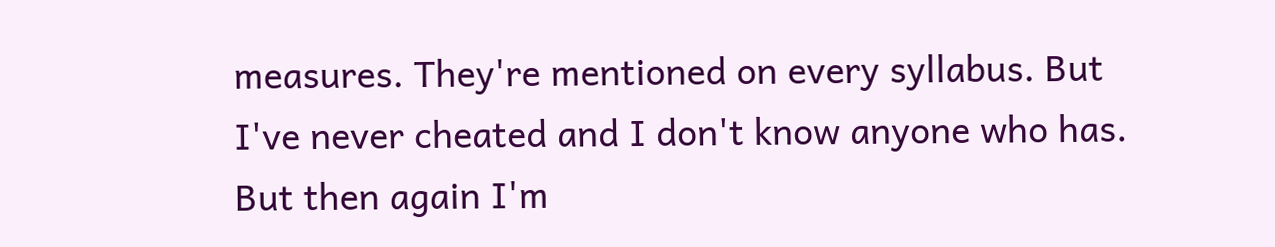measures. They're mentioned on every syllabus. But I've never cheated and I don't know anyone who has. But then again I'm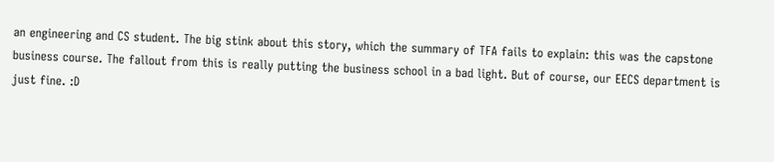an engineering and CS student. The big stink about this story, which the summary of TFA fails to explain: this was the capstone business course. The fallout from this is really putting the business school in a bad light. But of course, our EECS department is just fine. :D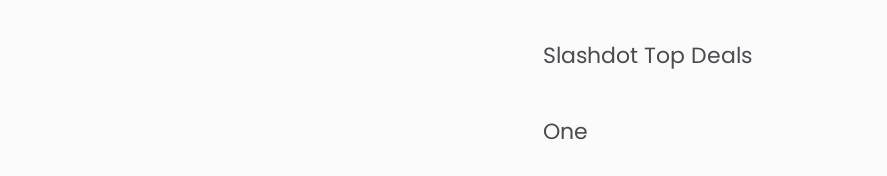Slashdot Top Deals

One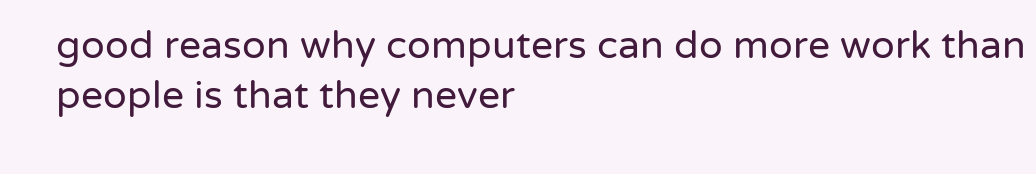good reason why computers can do more work than people is that they never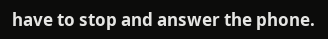have to stop and answer the phone.